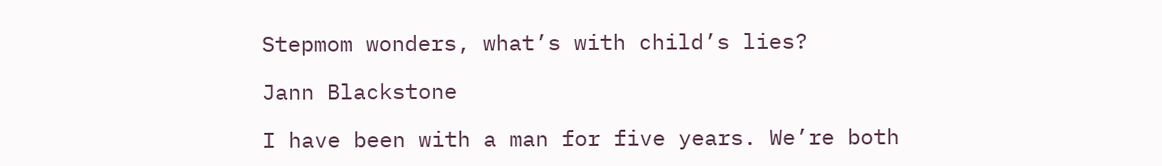Stepmom wonders, what’s with child’s lies?

Jann Blackstone

I have been with a man for five years. We’re both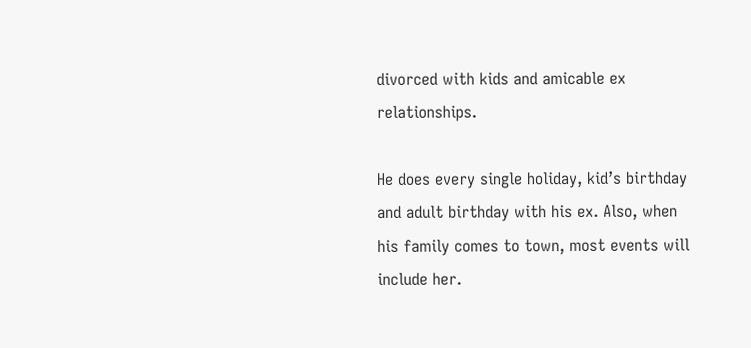divorced with kids and amicable ex relationships.

He does every single holiday, kid’s birthday and adult birthday with his ex. Also, when his family comes to town, most events will include her.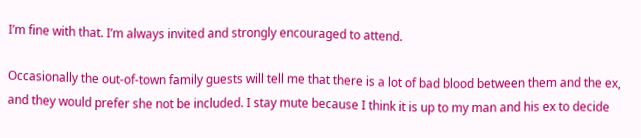I’m fine with that. I’m always invited and strongly encouraged to attend.

Occasionally the out-of-town family guests will tell me that there is a lot of bad blood between them and the ex, and they would prefer she not be included. I stay mute because I think it is up to my man and his ex to decide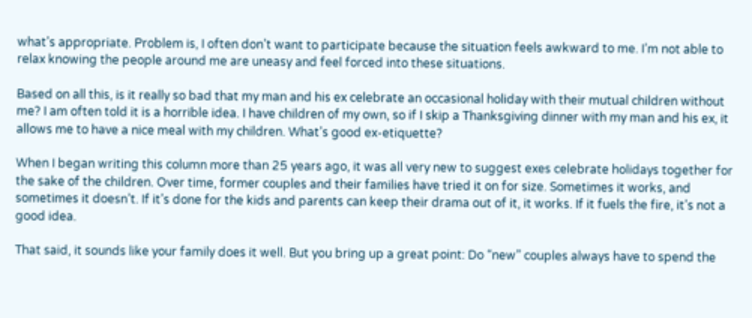what’s appropriate. Problem is, I often don’t want to participate because the situation feels awkward to me. I’m not able to relax knowing the people around me are uneasy and feel forced into these situations.

Based on all this, is it really so bad that my man and his ex celebrate an occasional holiday with their mutual children without me? I am often told it is a horrible idea. I have children of my own, so if I skip a Thanksgiving dinner with my man and his ex, it allows me to have a nice meal with my children. What’s good ex-etiquette?

When I began writing this column more than 25 years ago, it was all very new to suggest exes celebrate holidays together for the sake of the children. Over time, former couples and their families have tried it on for size. Sometimes it works, and sometimes it doesn’t. If it’s done for the kids and parents can keep their drama out of it, it works. If it fuels the fire, it’s not a good idea.

That said, it sounds like your family does it well. But you bring up a great point: Do “new” couples always have to spend the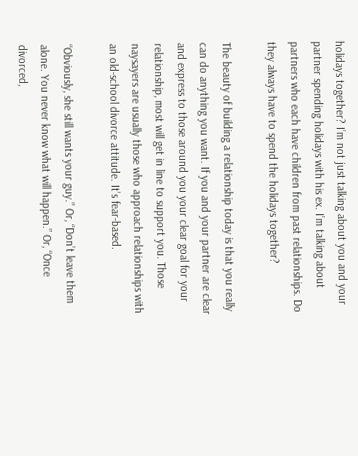holidays together? I’m not just talking about you and your partner spending holidays with his ex. I’m talking about partners who each have children from past relationships. Do they always have to spend the holidays together?

The beauty of building a relationship today is that you really can do anything you want. If you and your partner are clear and express to those around you your clear goal for your relationship, most will get in line to support you. Those naysayers are usually those who approach relationships with an old-school divorce attitude. It’s fear-based.

“Obviously, she still wants your guy.” Or, “Don’t leave them alone. You never know what will happen.” Or, “Once divorced,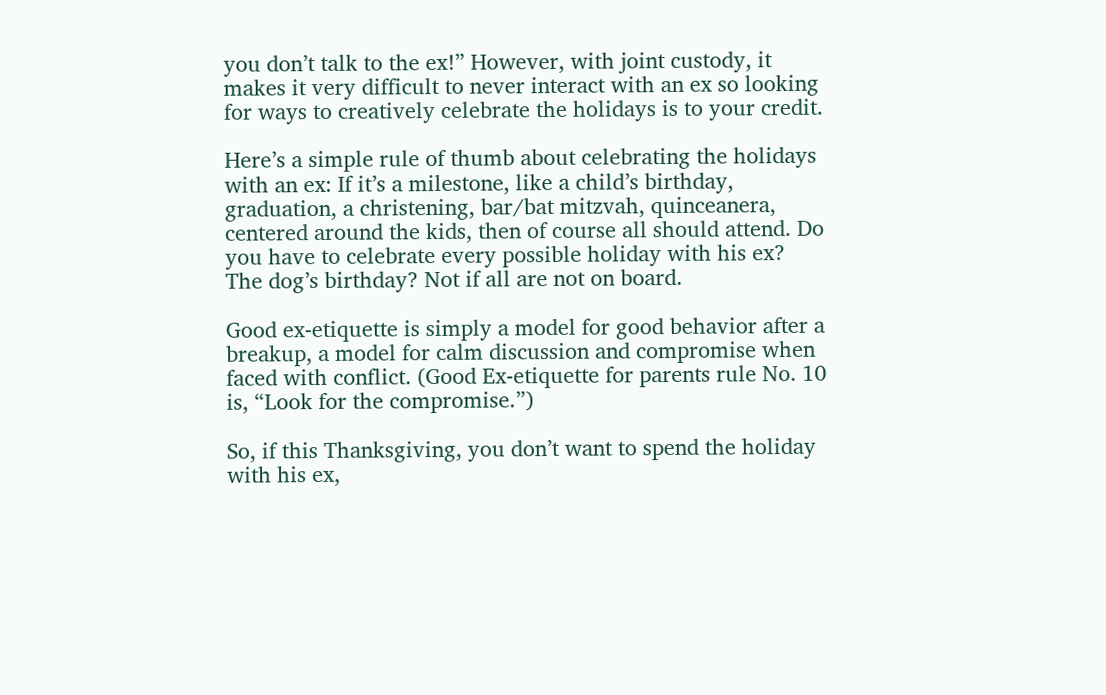you don’t talk to the ex!” However, with joint custody, it makes it very difficult to never interact with an ex so looking for ways to creatively celebrate the holidays is to your credit.

Here’s a simple rule of thumb about celebrating the holidays with an ex: If it’s a milestone, like a child’s birthday, graduation, a christening, bar/bat mitzvah, quinceanera, centered around the kids, then of course all should attend. Do you have to celebrate every possible holiday with his ex? The dog’s birthday? Not if all are not on board.

Good ex-etiquette is simply a model for good behavior after a breakup, a model for calm discussion and compromise when faced with conflict. (Good Ex-etiquette for parents rule No. 10 is, “Look for the compromise.”)

So, if this Thanksgiving, you don’t want to spend the holiday with his ex,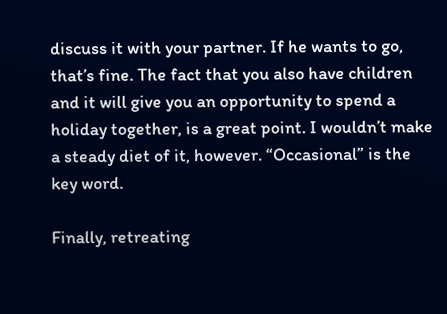discuss it with your partner. If he wants to go, that’s fine. The fact that you also have children and it will give you an opportunity to spend a holiday together, is a great point. I wouldn’t make a steady diet of it, however. “Occasional” is the key word.

Finally, retreating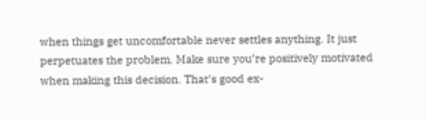when things get uncomfortable never settles anything. It just perpetuates the problem. Make sure you’re positively motivated when making this decision. That’s good ex-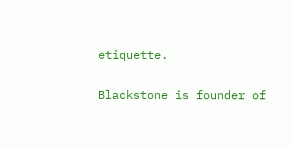etiquette.

Blackstone is founder of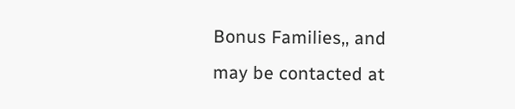Bonus Families,, and may be contacted at